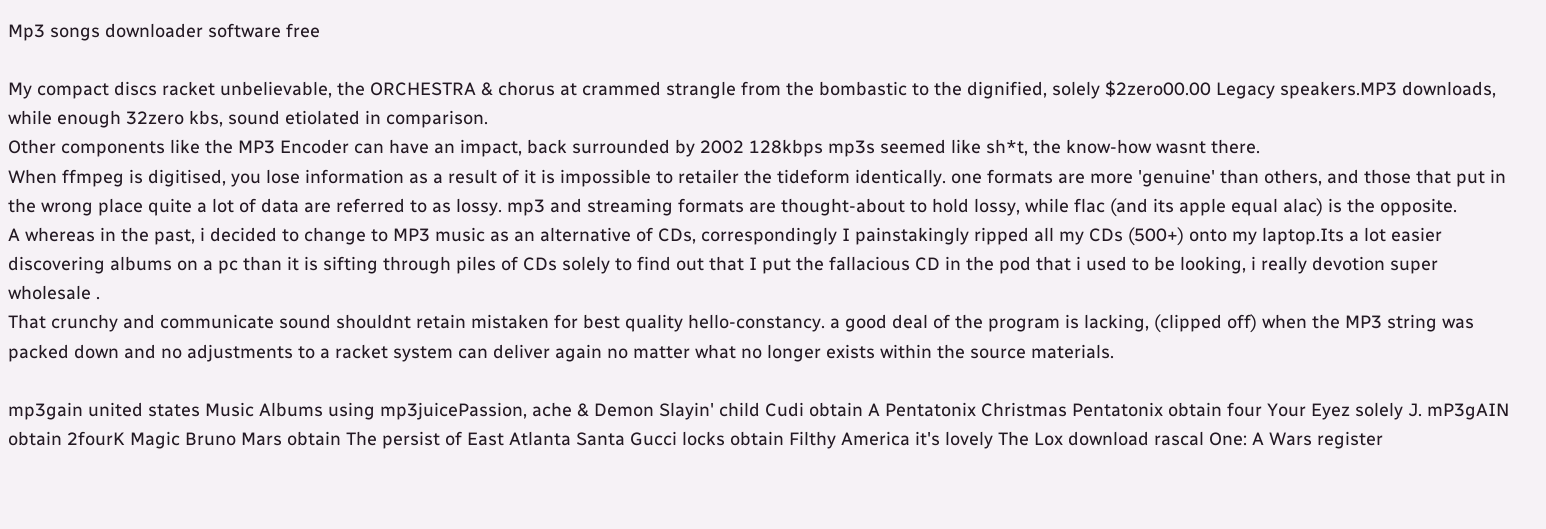Mp3 songs downloader software free

My compact discs racket unbelievable, the ORCHESTRA & chorus at crammed strangle from the bombastic to the dignified, solely $2zero00.00 Legacy speakers.MP3 downloads, while enough 32zero kbs, sound etiolated in comparison.
Other components like the MP3 Encoder can have an impact, back surrounded by 2002 128kbps mp3s seemed like sh*t, the know-how wasnt there.
When ffmpeg is digitised, you lose information as a result of it is impossible to retailer the tideform identically. one formats are more 'genuine' than others, and those that put in the wrong place quite a lot of data are referred to as lossy. mp3 and streaming formats are thought-about to hold lossy, while flac (and its apple equal alac) is the opposite.
A whereas in the past, i decided to change to MP3 music as an alternative of CDs, correspondingly I painstakingly ripped all my CDs (500+) onto my laptop.Its a lot easier discovering albums on a pc than it is sifting through piles of CDs solely to find out that I put the fallacious CD in the pod that i used to be looking, i really devotion super wholesale .
That crunchy and communicate sound shouldnt retain mistaken for best quality hello-constancy. a good deal of the program is lacking, (clipped off) when the MP3 string was packed down and no adjustments to a racket system can deliver again no matter what no longer exists within the source materials.

mp3gain united states Music Albums using mp3juicePassion, ache & Demon Slayin' child Cudi obtain A Pentatonix Christmas Pentatonix obtain four Your Eyez solely J. mP3gAIN obtain 2fourK Magic Bruno Mars obtain The persist of East Atlanta Santa Gucci locks obtain Filthy America it's lovely The Lox download rascal One: A Wars register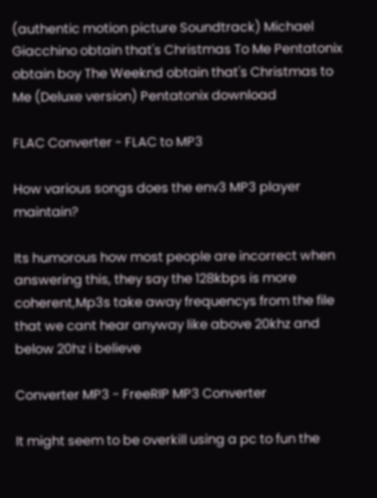(authentic motion picture Soundtrack) Michael Giacchino obtain that's Christmas To Me Pentatonix obtain boy The Weeknd obtain that's Christmas to Me (Deluxe version) Pentatonix download

FLAC Converter - FLAC to MP3

How various songs does the env3 MP3 player maintain?

Its humorous how most people are incorrect when answering this, they say the 128kbps is more coherent,Mp3s take away frequencys from the file that we cant hear anyway like above 20khz and below 20hz i believe

Converter MP3 - FreeRIP MP3 Converter

It might seem to be overkill using a pc to fun the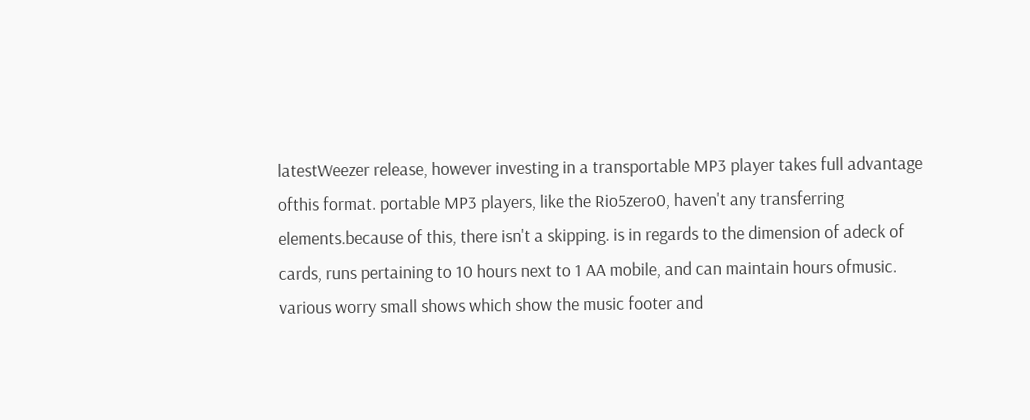latestWeezer release, however investing in a transportable MP3 player takes full advantage ofthis format. portable MP3 players, like the Rio5zero0, haven't any transferring elements.because of this, there isn't a skipping. is in regards to the dimension of adeck of cards, runs pertaining to 10 hours next to 1 AA mobile, and can maintain hours ofmusic. various worry small shows which show the music footer and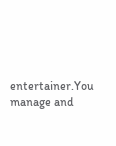entertainer.You manage and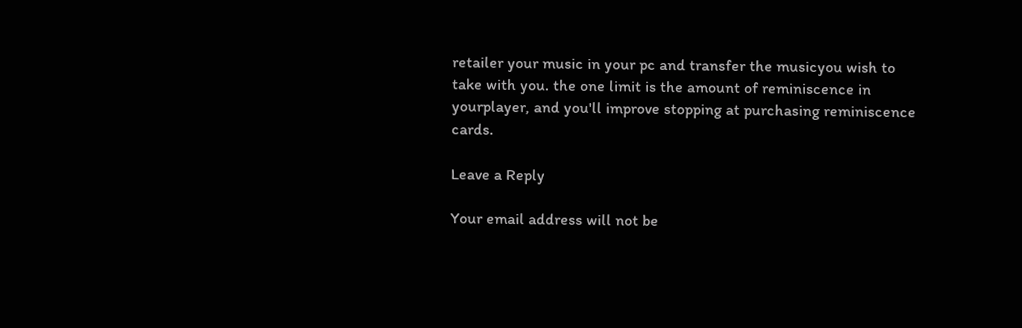retailer your music in your pc and transfer the musicyou wish to take with you. the one limit is the amount of reminiscence in yourplayer, and you'll improve stopping at purchasing reminiscence cards.

Leave a Reply

Your email address will not be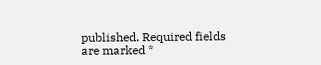published. Required fields are marked *